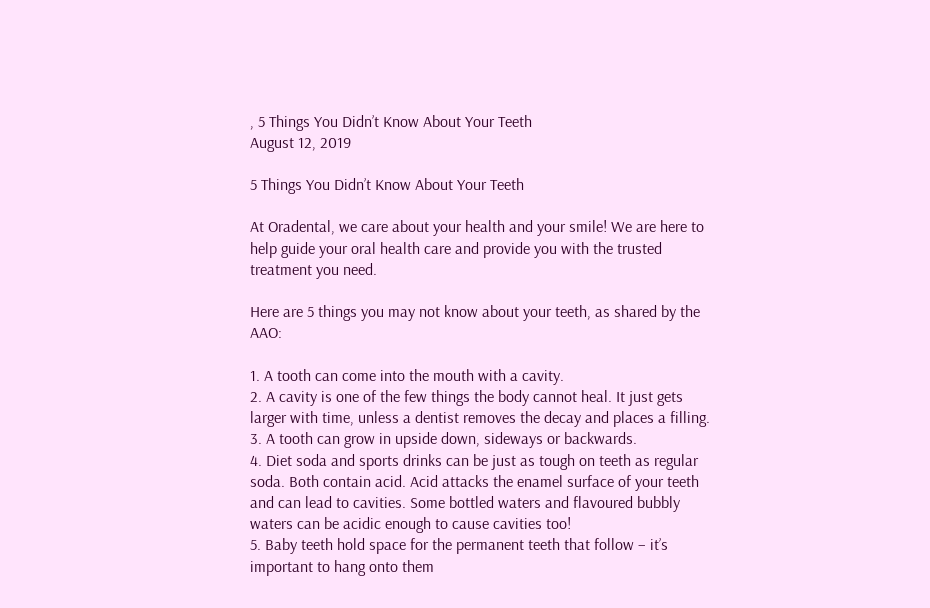, 5 Things You Didn’t Know About Your Teeth
August 12, 2019

5 Things You Didn’t Know About Your Teeth

At Oradental, we care about your health and your smile! We are here to help guide your oral health care and provide you with the trusted treatment you need.

Here are 5 things you may not know about your teeth, as shared by the AAO:

1. A tooth can come into the mouth with a cavity.
2. A cavity is one of the few things the body cannot heal. It just gets larger with time, unless a dentist removes the decay and places a filling.
3. A tooth can grow in upside down, sideways or backwards.
4. Diet soda and sports drinks can be just as tough on teeth as regular soda. Both contain acid. Acid attacks the enamel surface of your teeth and can lead to cavities. Some bottled waters and flavoured bubbly waters can be acidic enough to cause cavities too!
5. Baby teeth hold space for the permanent teeth that follow – it’s important to hang onto them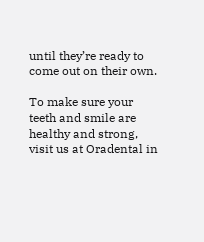until they’re ready to come out on their own.

To make sure your teeth and smile are healthy and strong, visit us at Oradental in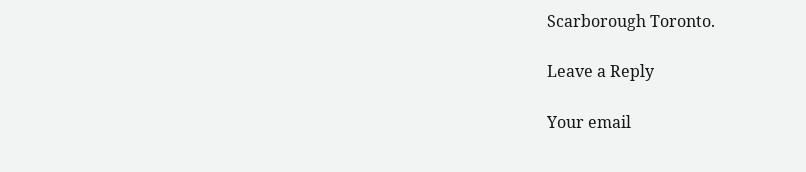Scarborough Toronto.

Leave a Reply

Your email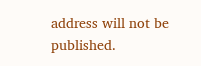address will not be published.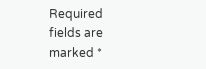Required fields are marked *